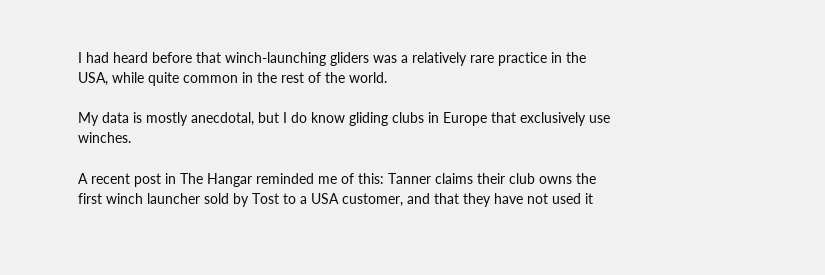I had heard before that winch-launching gliders was a relatively rare practice in the USA, while quite common in the rest of the world.

My data is mostly anecdotal, but I do know gliding clubs in Europe that exclusively use winches.

A recent post in The Hangar reminded me of this: Tanner claims their club owns the first winch launcher sold by Tost to a USA customer, and that they have not used it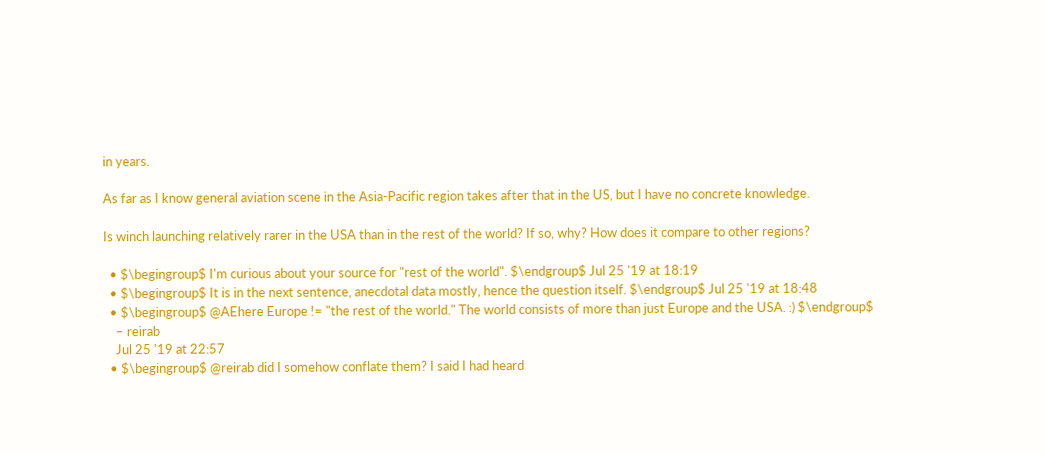in years.

As far as I know general aviation scene in the Asia-Pacific region takes after that in the US, but I have no concrete knowledge.

Is winch launching relatively rarer in the USA than in the rest of the world? If so, why? How does it compare to other regions?

  • $\begingroup$ I'm curious about your source for "rest of the world". $\endgroup$ Jul 25 '19 at 18:19
  • $\begingroup$ It is in the next sentence, anecdotal data mostly, hence the question itself. $\endgroup$ Jul 25 '19 at 18:48
  • $\begingroup$ @AEhere Europe != "the rest of the world." The world consists of more than just Europe and the USA. :) $\endgroup$
    – reirab
    Jul 25 '19 at 22:57
  • $\begingroup$ @reirab did I somehow conflate them? I said I had heard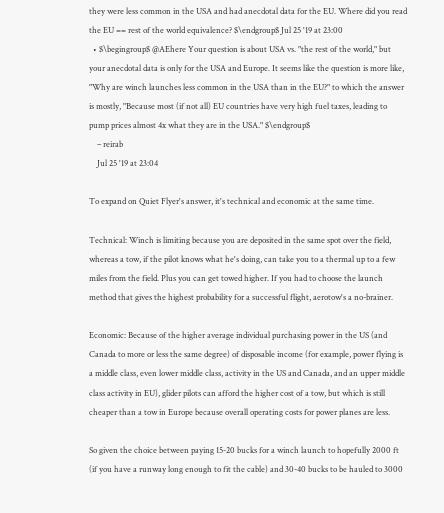they were less common in the USA and had anecdotal data for the EU. Where did you read the EU == rest of the world equivalence? $\endgroup$ Jul 25 '19 at 23:00
  • $\begingroup$ @AEhere Your question is about USA vs. "the rest of the world," but your anecdotal data is only for the USA and Europe. It seems like the question is more like, "Why are winch launches less common in the USA than in the EU?" to which the answer is mostly, "Because most (if not all) EU countries have very high fuel taxes, leading to pump prices almost 4x what they are in the USA." $\endgroup$
    – reirab
    Jul 25 '19 at 23:04

To expand on Quiet Flyer's answer, it's technical and economic at the same time.

Technical: Winch is limiting because you are deposited in the same spot over the field, whereas a tow, if the pilot knows what he's doing, can take you to a thermal up to a few miles from the field. Plus you can get towed higher. If you had to choose the launch method that gives the highest probability for a successful flight, aerotow's a no-brainer.

Economic: Because of the higher average individual purchasing power in the US (and Canada to more or less the same degree) of disposable income (for example, power flying is a middle class, even lower middle class, activity in the US and Canada, and an upper middle class activity in EU), glider pilots can afford the higher cost of a tow, but which is still cheaper than a tow in Europe because overall operating costs for power planes are less.

So given the choice between paying 15-20 bucks for a winch launch to hopefully 2000 ft (if you have a runway long enough to fit the cable) and 30-40 bucks to be hauled to 3000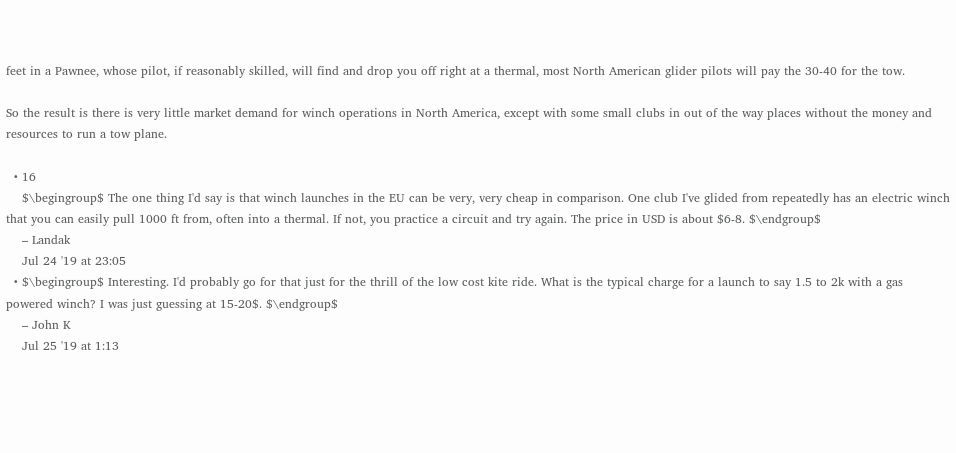feet in a Pawnee, whose pilot, if reasonably skilled, will find and drop you off right at a thermal, most North American glider pilots will pay the 30-40 for the tow.

So the result is there is very little market demand for winch operations in North America, except with some small clubs in out of the way places without the money and resources to run a tow plane.

  • 16
    $\begingroup$ The one thing I'd say is that winch launches in the EU can be very, very cheap in comparison. One club I've glided from repeatedly has an electric winch that you can easily pull 1000 ft from, often into a thermal. If not, you practice a circuit and try again. The price in USD is about $6-8. $\endgroup$
    – Landak
    Jul 24 '19 at 23:05
  • $\begingroup$ Interesting. I'd probably go for that just for the thrill of the low cost kite ride. What is the typical charge for a launch to say 1.5 to 2k with a gas powered winch? I was just guessing at 15-20$. $\endgroup$
    – John K
    Jul 25 '19 at 1:13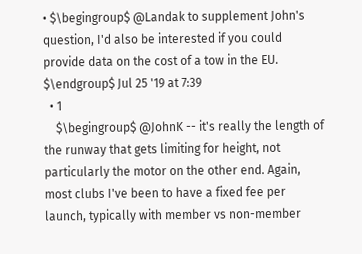• $\begingroup$ @Landak to supplement John's question, I'd also be interested if you could provide data on the cost of a tow in the EU. $\endgroup$ Jul 25 '19 at 7:39
  • 1
    $\begingroup$ @JohnK -- it's really the length of the runway that gets limiting for height, not particularly the motor on the other end. Again, most clubs I've been to have a fixed fee per launch, typically with member vs non-member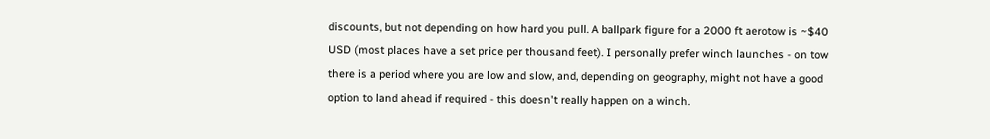discounts, but not depending on how hard you pull. A ballpark figure for a 2000 ft aerotow is ~$40 USD (most places have a set price per thousand feet). I personally prefer winch launches - on tow there is a period where you are low and slow, and, depending on geography, might not have a good option to land ahead if required - this doesn't really happen on a winch.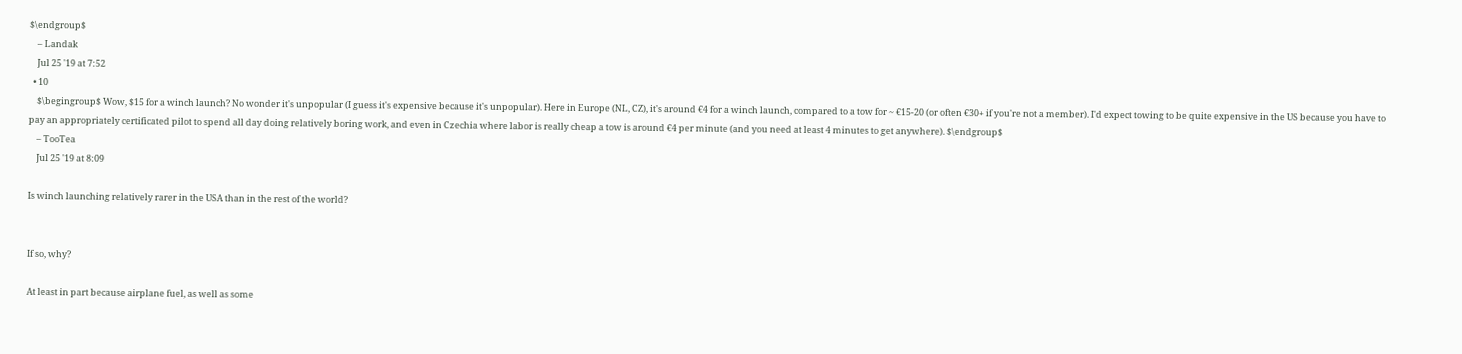$\endgroup$
    – Landak
    Jul 25 '19 at 7:52
  • 10
    $\begingroup$ Wow, $15 for a winch launch? No wonder it's unpopular (I guess it's expensive because it's unpopular). Here in Europe (NL, CZ), it's around €4 for a winch launch, compared to a tow for ~ €15-20 (or often €30+ if you're not a member). I'd expect towing to be quite expensive in the US because you have to pay an appropriately certificated pilot to spend all day doing relatively boring work, and even in Czechia where labor is really cheap a tow is around €4 per minute (and you need at least 4 minutes to get anywhere). $\endgroup$
    – TooTea
    Jul 25 '19 at 8:09

Is winch launching relatively rarer in the USA than in the rest of the world?


If so, why?

At least in part because airplane fuel, as well as some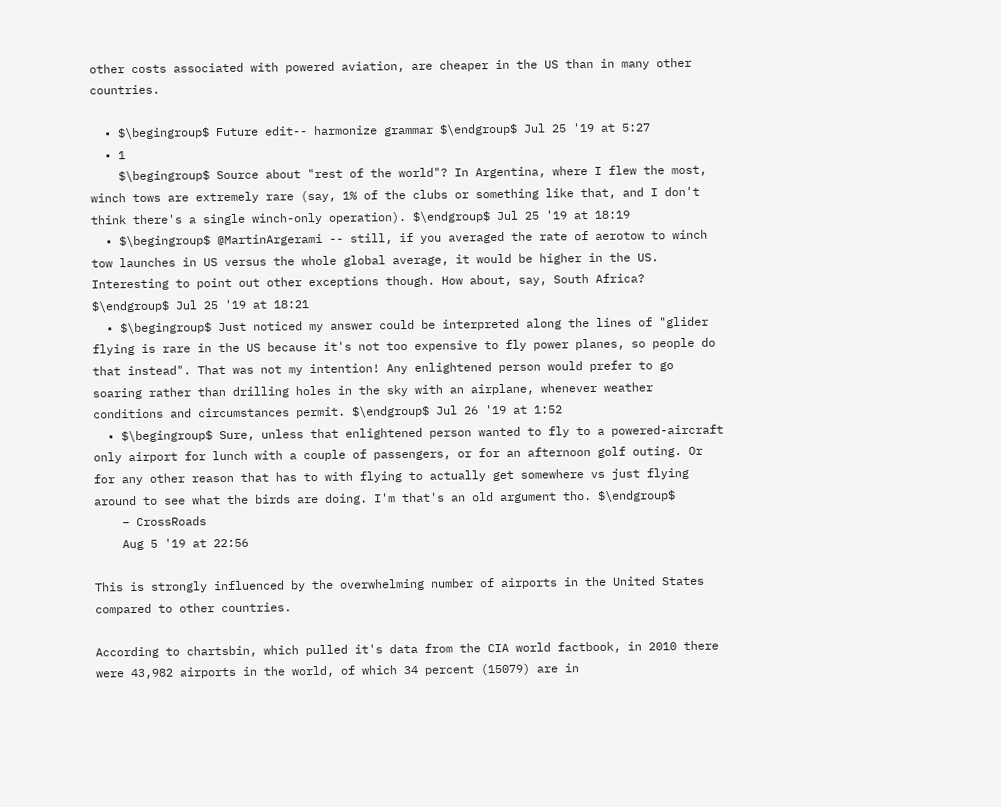other costs associated with powered aviation, are cheaper in the US than in many other countries.

  • $\begingroup$ Future edit-- harmonize grammar $\endgroup$ Jul 25 '19 at 5:27
  • 1
    $\begingroup$ Source about "rest of the world"? In Argentina, where I flew the most, winch tows are extremely rare (say, 1% of the clubs or something like that, and I don't think there's a single winch-only operation). $\endgroup$ Jul 25 '19 at 18:19
  • $\begingroup$ @MartinArgerami -- still, if you averaged the rate of aerotow to winch tow launches in US versus the whole global average, it would be higher in the US. Interesting to point out other exceptions though. How about, say, South Africa? $\endgroup$ Jul 25 '19 at 18:21
  • $\begingroup$ Just noticed my answer could be interpreted along the lines of "glider flying is rare in the US because it's not too expensive to fly power planes, so people do that instead". That was not my intention! Any enlightened person would prefer to go soaring rather than drilling holes in the sky with an airplane, whenever weather conditions and circumstances permit. $\endgroup$ Jul 26 '19 at 1:52
  • $\begingroup$ Sure, unless that enlightened person wanted to fly to a powered-aircraft only airport for lunch with a couple of passengers, or for an afternoon golf outing. Or for any other reason that has to with flying to actually get somewhere vs just flying around to see what the birds are doing. I'm that's an old argument tho. $\endgroup$
    – CrossRoads
    Aug 5 '19 at 22:56

This is strongly influenced by the overwhelming number of airports in the United States compared to other countries.

According to chartsbin, which pulled it's data from the CIA world factbook, in 2010 there were 43,982 airports in the world, of which 34 percent (15079) are in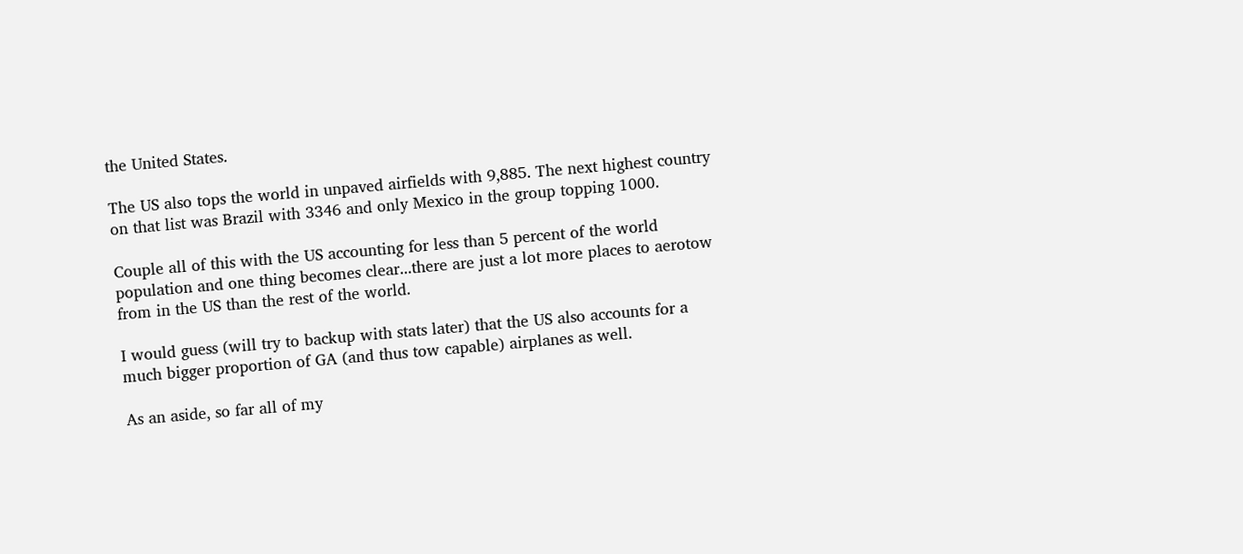the United States.

The US also tops the world in unpaved airfields with 9,885. The next highest country on that list was Brazil with 3346 and only Mexico in the group topping 1000.

Couple all of this with the US accounting for less than 5 percent of the world population and one thing becomes clear...there are just a lot more places to aerotow from in the US than the rest of the world.

I would guess (will try to backup with stats later) that the US also accounts for a much bigger proportion of GA (and thus tow capable) airplanes as well.

As an aside, so far all of my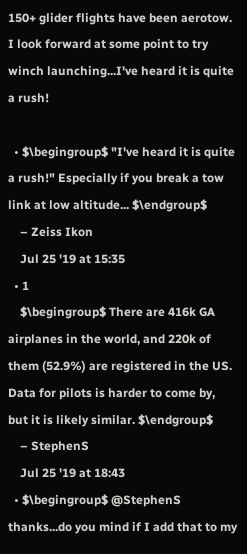150+ glider flights have been aerotow. I look forward at some point to try winch launching...I've heard it is quite a rush!

  • $\begingroup$ "I've heard it is quite a rush!" Especially if you break a tow link at low altitude... $\endgroup$
    – Zeiss Ikon
    Jul 25 '19 at 15:35
  • 1
    $\begingroup$ There are 416k GA airplanes in the world, and 220k of them (52.9%) are registered in the US. Data for pilots is harder to come by, but it is likely similar. $\endgroup$
    – StephenS
    Jul 25 '19 at 18:43
  • $\begingroup$ @StephenS thanks...do you mind if I add that to my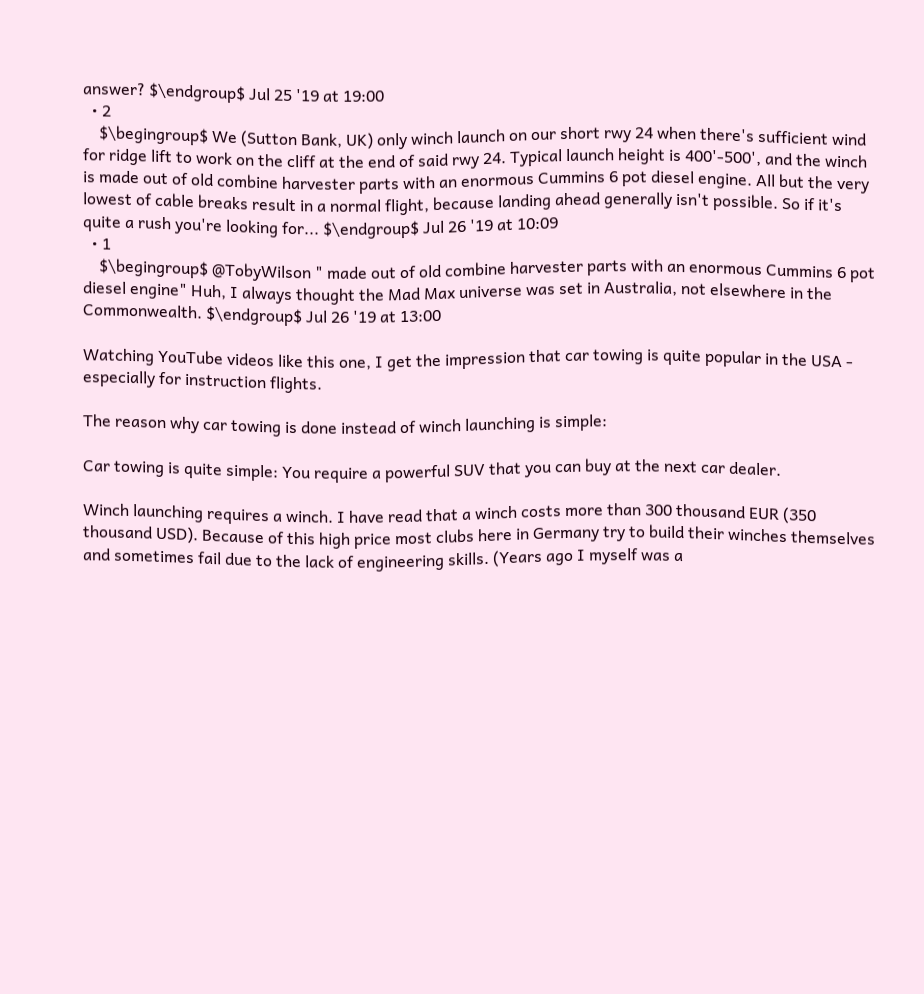answer? $\endgroup$ Jul 25 '19 at 19:00
  • 2
    $\begingroup$ We (Sutton Bank, UK) only winch launch on our short rwy 24 when there's sufficient wind for ridge lift to work on the cliff at the end of said rwy 24. Typical launch height is 400'-500', and the winch is made out of old combine harvester parts with an enormous Cummins 6 pot diesel engine. All but the very lowest of cable breaks result in a normal flight, because landing ahead generally isn't possible. So if it's quite a rush you're looking for... $\endgroup$ Jul 26 '19 at 10:09
  • 1
    $\begingroup$ @TobyWilson " made out of old combine harvester parts with an enormous Cummins 6 pot diesel engine" Huh, I always thought the Mad Max universe was set in Australia, not elsewhere in the Commonwealth. $\endgroup$ Jul 26 '19 at 13:00

Watching YouTube videos like this one, I get the impression that car towing is quite popular in the USA - especially for instruction flights.

The reason why car towing is done instead of winch launching is simple:

Car towing is quite simple: You require a powerful SUV that you can buy at the next car dealer.

Winch launching requires a winch. I have read that a winch costs more than 300 thousand EUR (350 thousand USD). Because of this high price most clubs here in Germany try to build their winches themselves and sometimes fail due to the lack of engineering skills. (Years ago I myself was a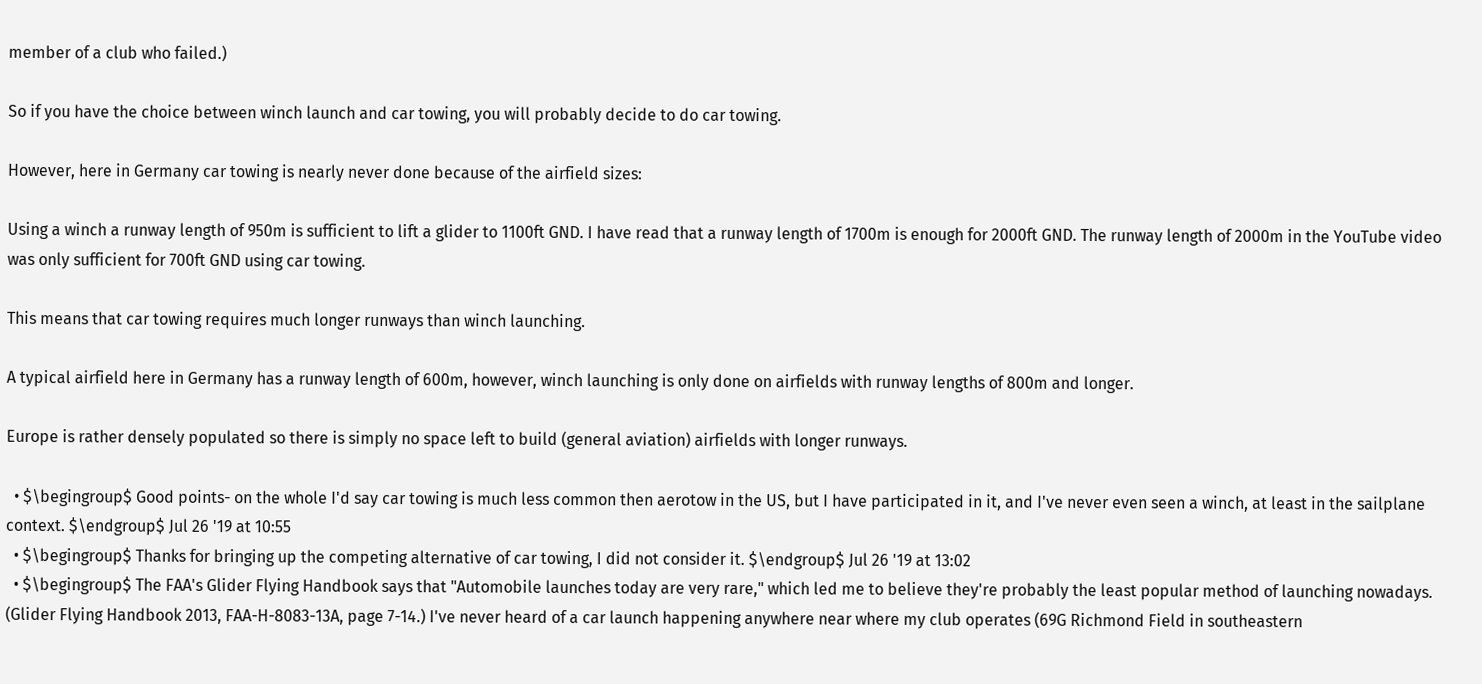member of a club who failed.)

So if you have the choice between winch launch and car towing, you will probably decide to do car towing.

However, here in Germany car towing is nearly never done because of the airfield sizes:

Using a winch a runway length of 950m is sufficient to lift a glider to 1100ft GND. I have read that a runway length of 1700m is enough for 2000ft GND. The runway length of 2000m in the YouTube video was only sufficient for 700ft GND using car towing.

This means that car towing requires much longer runways than winch launching.

A typical airfield here in Germany has a runway length of 600m, however, winch launching is only done on airfields with runway lengths of 800m and longer.

Europe is rather densely populated so there is simply no space left to build (general aviation) airfields with longer runways.

  • $\begingroup$ Good points- on the whole I'd say car towing is much less common then aerotow in the US, but I have participated in it, and I've never even seen a winch, at least in the sailplane context. $\endgroup$ Jul 26 '19 at 10:55
  • $\begingroup$ Thanks for bringing up the competing alternative of car towing, I did not consider it. $\endgroup$ Jul 26 '19 at 13:02
  • $\begingroup$ The FAA's Glider Flying Handbook says that "Automobile launches today are very rare," which led me to believe they're probably the least popular method of launching nowadays. (Glider Flying Handbook 2013, FAA-H-8083-13A, page 7-14.) I've never heard of a car launch happening anywhere near where my club operates (69G Richmond Field in southeastern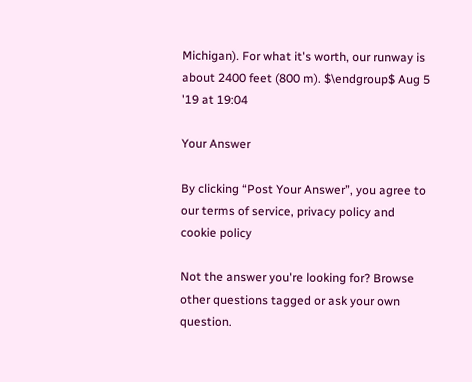Michigan). For what it's worth, our runway is about 2400 feet (800 m). $\endgroup$ Aug 5 '19 at 19:04

Your Answer

By clicking “Post Your Answer”, you agree to our terms of service, privacy policy and cookie policy

Not the answer you're looking for? Browse other questions tagged or ask your own question.